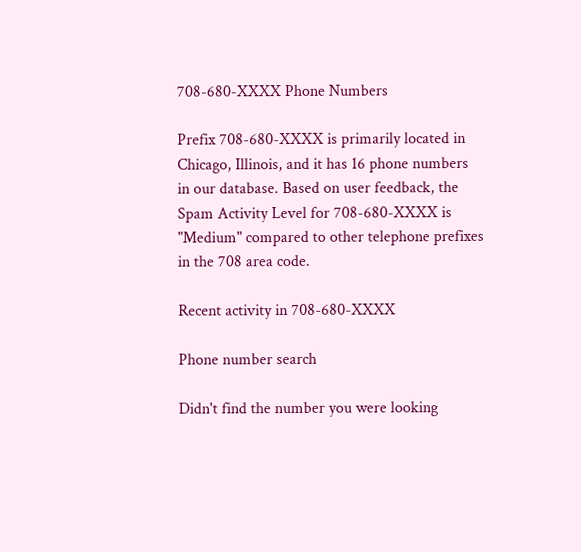708-680-XXXX Phone Numbers

Prefix 708-680-XXXX is primarily located in Chicago, Illinois, and it has 16 phone numbers in our database. Based on user feedback, the Spam Activity Level for 708-680-XXXX is "Medium" compared to other telephone prefixes in the 708 area code.

Recent activity in 708-680-XXXX

Phone number search

Didn't find the number you were looking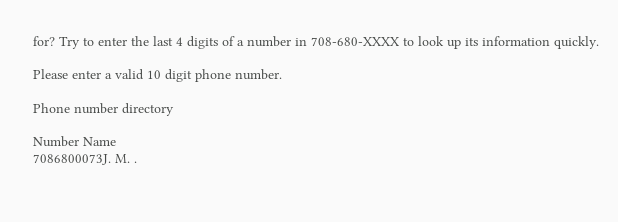for? Try to enter the last 4 digits of a number in 708-680-XXXX to look up its information quickly.

Please enter a valid 10 digit phone number.

Phone number directory

Number Name
7086800073J. M. .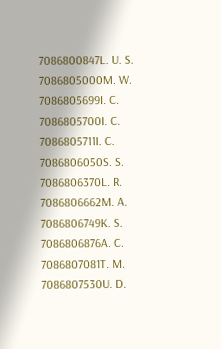7086800847L. U. S.
7086805000M. W.
7086805699I. C.
7086805700I. C.
7086805711I. C.
7086806050S. S.
7086806370L. R.
7086806662M. A.
7086806749K. S.
7086806876A. C.
7086807081T. M.
7086807530U. D.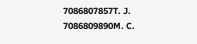7086807857T. J.
7086809890M. C.